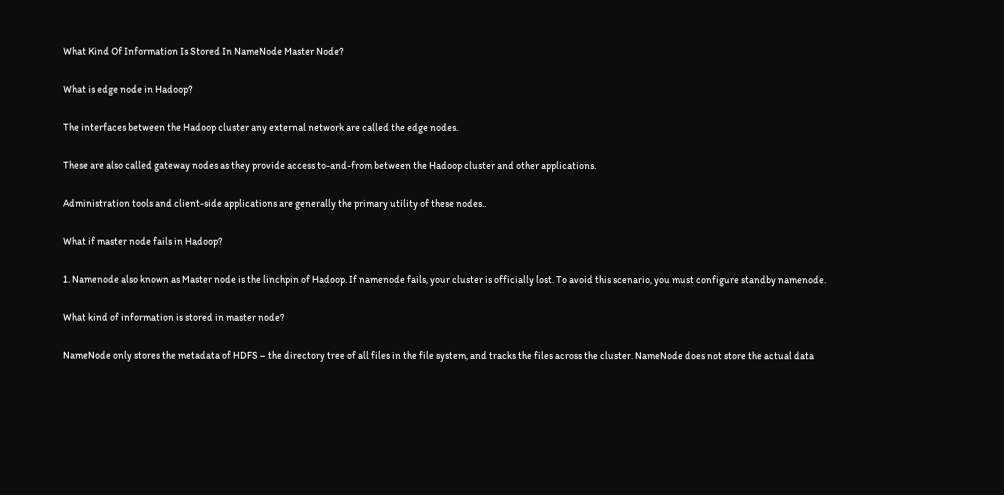What Kind Of Information Is Stored In NameNode Master Node?

What is edge node in Hadoop?

The interfaces between the Hadoop cluster any external network are called the edge nodes.

These are also called gateway nodes as they provide access to-and-from between the Hadoop cluster and other applications.

Administration tools and client-side applications are generally the primary utility of these nodes..

What if master node fails in Hadoop?

1. Namenode also known as Master node is the linchpin of Hadoop. If namenode fails, your cluster is officially lost. To avoid this scenario, you must configure standby namenode.

What kind of information is stored in master node?

NameNode only stores the metadata of HDFS – the directory tree of all files in the file system, and tracks the files across the cluster. NameNode does not store the actual data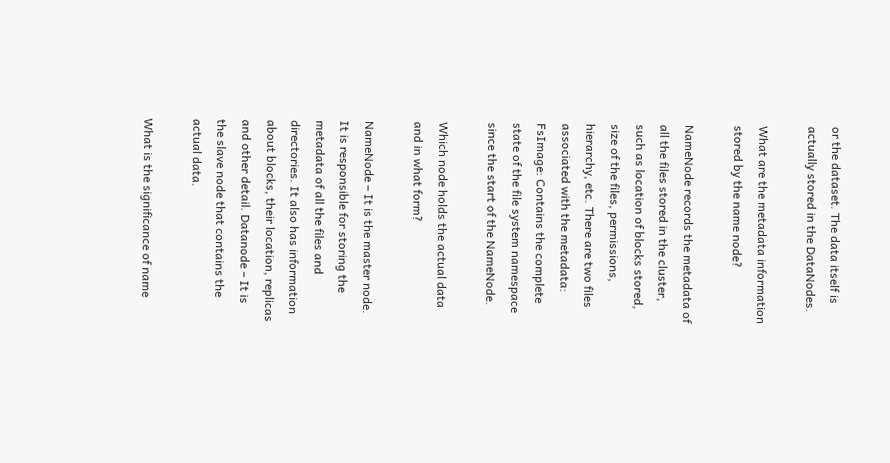or the dataset. The data itself is actually stored in the DataNodes.

What are the metadata information stored by the name node?

NameNode records the metadata of all the files stored in the cluster, such as location of blocks stored, size of the files, permissions, hierarchy, etc. There are two files associated with the metadata: FsImage: Contains the complete state of the file system namespace since the start of the NameNode.

Which node holds the actual data and in what form?

NameNode – It is the master node. It is responsible for storing the metadata of all the files and directories. It also has information about blocks, their location, replicas and other detail. Datanode – It is the slave node that contains the actual data.

What is the significance of name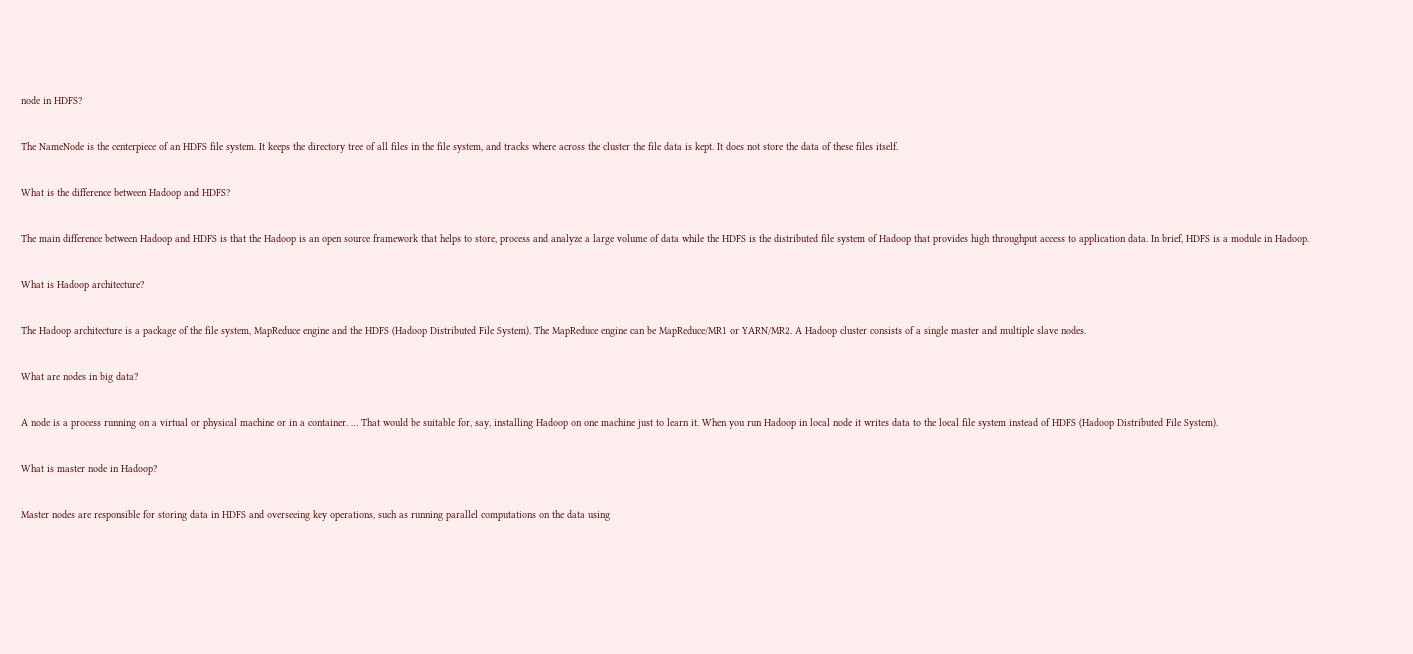node in HDFS?

The NameNode is the centerpiece of an HDFS file system. It keeps the directory tree of all files in the file system, and tracks where across the cluster the file data is kept. It does not store the data of these files itself.

What is the difference between Hadoop and HDFS?

The main difference between Hadoop and HDFS is that the Hadoop is an open source framework that helps to store, process and analyze a large volume of data while the HDFS is the distributed file system of Hadoop that provides high throughput access to application data. In brief, HDFS is a module in Hadoop.

What is Hadoop architecture?

The Hadoop architecture is a package of the file system, MapReduce engine and the HDFS (Hadoop Distributed File System). The MapReduce engine can be MapReduce/MR1 or YARN/MR2. A Hadoop cluster consists of a single master and multiple slave nodes.

What are nodes in big data?

A node is a process running on a virtual or physical machine or in a container. … That would be suitable for, say, installing Hadoop on one machine just to learn it. When you run Hadoop in local node it writes data to the local file system instead of HDFS (Hadoop Distributed File System).

What is master node in Hadoop?

Master nodes are responsible for storing data in HDFS and overseeing key operations, such as running parallel computations on the data using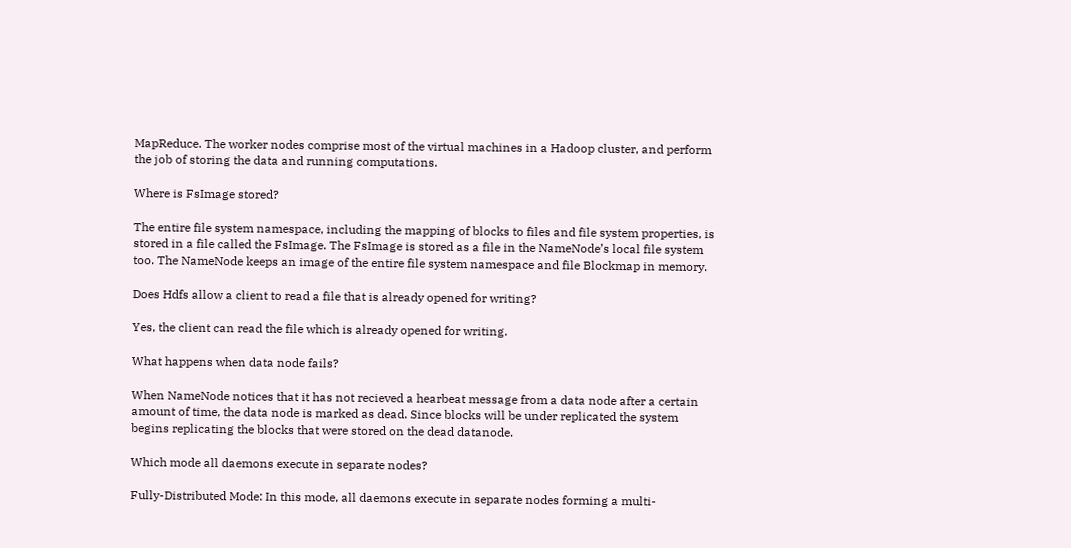MapReduce. The worker nodes comprise most of the virtual machines in a Hadoop cluster, and perform the job of storing the data and running computations.

Where is FsImage stored?

The entire file system namespace, including the mapping of blocks to files and file system properties, is stored in a file called the FsImage. The FsImage is stored as a file in the NameNode’s local file system too. The NameNode keeps an image of the entire file system namespace and file Blockmap in memory.

Does Hdfs allow a client to read a file that is already opened for writing?

Yes, the client can read the file which is already opened for writing.

What happens when data node fails?

When NameNode notices that it has not recieved a hearbeat message from a data node after a certain amount of time, the data node is marked as dead. Since blocks will be under replicated the system begins replicating the blocks that were stored on the dead datanode.

Which mode all daemons execute in separate nodes?

Fully-Distributed Mode: In this mode, all daemons execute in separate nodes forming a multi-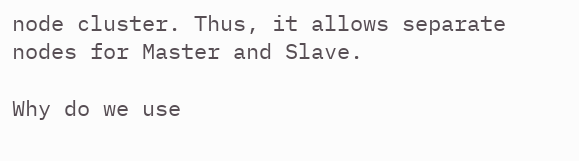node cluster. Thus, it allows separate nodes for Master and Slave.

Why do we use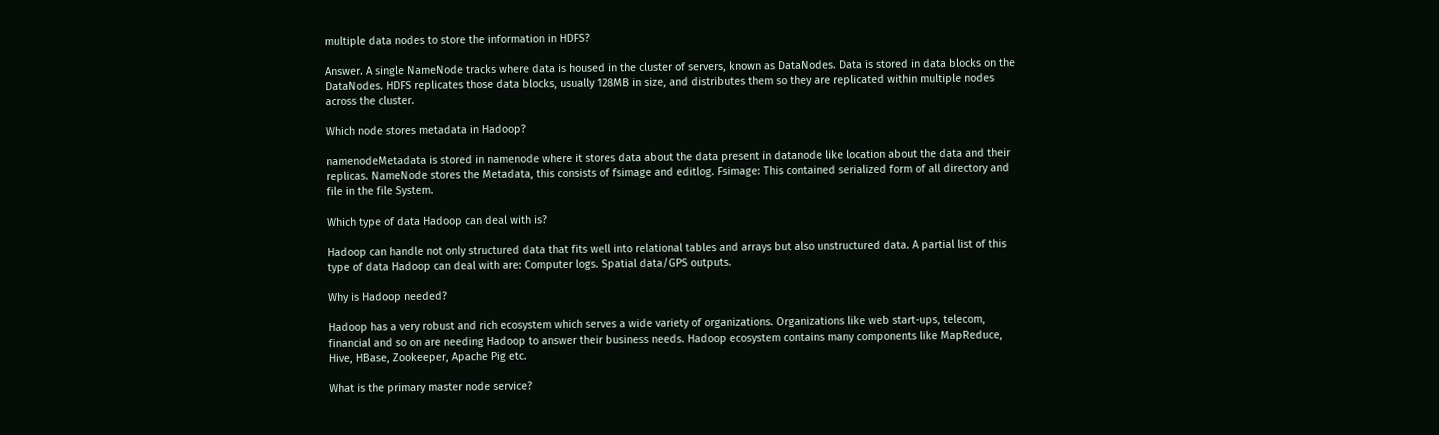multiple data nodes to store the information in HDFS?

Answer. A single NameNode tracks where data is housed in the cluster of servers, known as DataNodes. Data is stored in data blocks on the DataNodes. HDFS replicates those data blocks, usually 128MB in size, and distributes them so they are replicated within multiple nodes across the cluster.

Which node stores metadata in Hadoop?

namenodeMetadata is stored in namenode where it stores data about the data present in datanode like location about the data and their replicas. NameNode stores the Metadata, this consists of fsimage and editlog. Fsimage: This contained serialized form of all directory and file in the file System.

Which type of data Hadoop can deal with is?

Hadoop can handle not only structured data that fits well into relational tables and arrays but also unstructured data. A partial list of this type of data Hadoop can deal with are: Computer logs. Spatial data/GPS outputs.

Why is Hadoop needed?

Hadoop has a very robust and rich ecosystem which serves a wide variety of organizations. Organizations like web start-ups, telecom, financial and so on are needing Hadoop to answer their business needs. Hadoop ecosystem contains many components like MapReduce, Hive, HBase, Zookeeper, Apache Pig etc.

What is the primary master node service?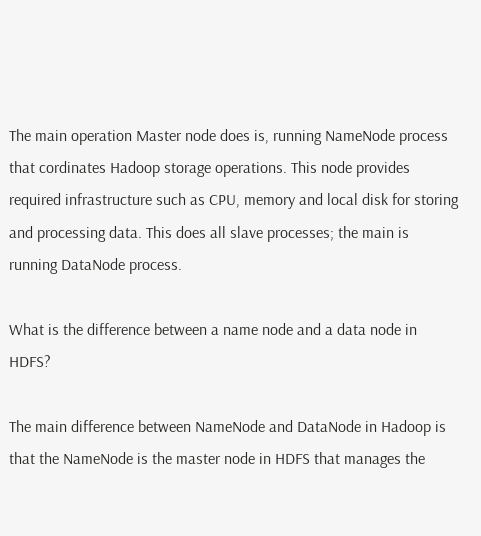The main operation Master node does is, running NameNode process that cordinates Hadoop storage operations. This node provides required infrastructure such as CPU, memory and local disk for storing and processing data. This does all slave processes; the main is running DataNode process.

What is the difference between a name node and a data node in HDFS?

The main difference between NameNode and DataNode in Hadoop is that the NameNode is the master node in HDFS that manages the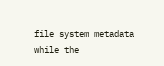file system metadata while the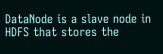DataNode is a slave node in HDFS that stores the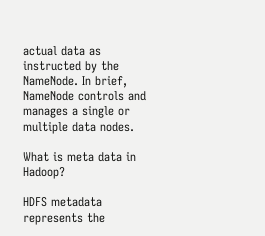actual data as instructed by the NameNode. In brief, NameNode controls and manages a single or multiple data nodes.

What is meta data in Hadoop?

HDFS metadata represents the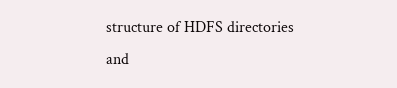structure of HDFS directories and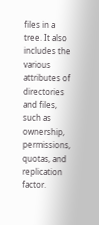files in a tree. It also includes the various attributes of directories and files, such as ownership, permissions, quotas, and replication factor.